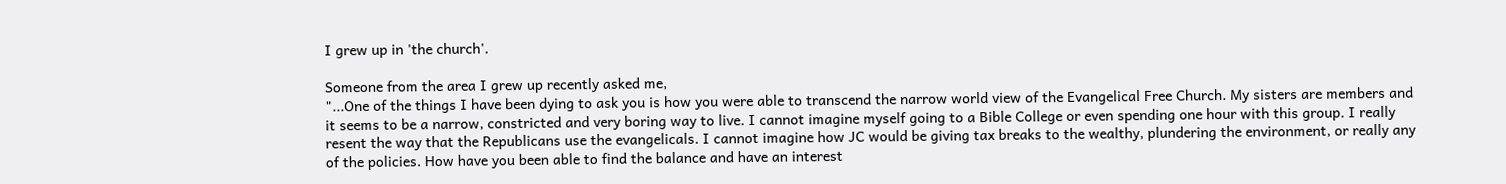I grew up in 'the church'.

Someone from the area I grew up recently asked me,
"...One of the things I have been dying to ask you is how you were able to transcend the narrow world view of the Evangelical Free Church. My sisters are members and it seems to be a narrow, constricted and very boring way to live. I cannot imagine myself going to a Bible College or even spending one hour with this group. I really resent the way that the Republicans use the evangelicals. I cannot imagine how JC would be giving tax breaks to the wealthy, plundering the environment, or really any of the policies. How have you been able to find the balance and have an interest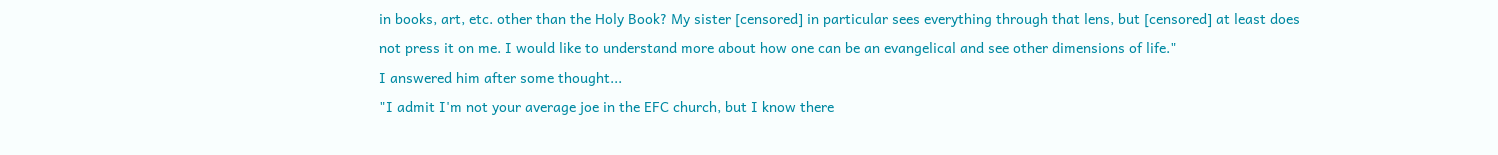in books, art, etc. other than the Holy Book? My sister [censored] in particular sees everything through that lens, but [censored] at least does not press it on me. I would like to understand more about how one can be an evangelical and see other dimensions of life."
I answered him after some thought...
"I admit I'm not your average joe in the EFC church, but I know there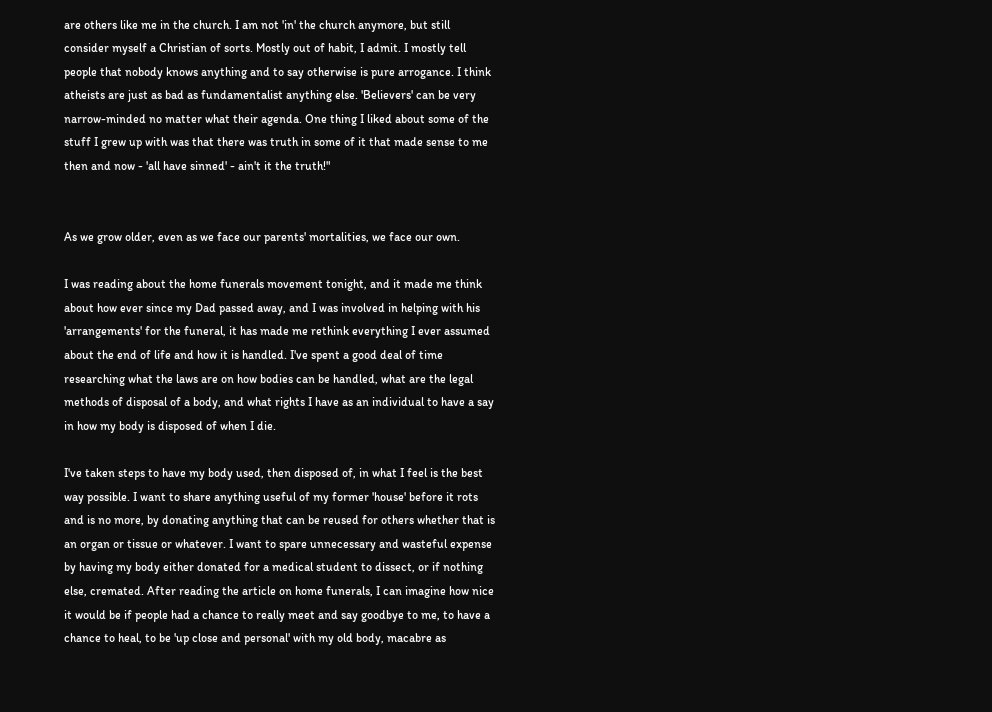are others like me in the church. I am not 'in' the church anymore, but still consider myself a Christian of sorts. Mostly out of habit, I admit. I mostly tell people that nobody knows anything and to say otherwise is pure arrogance. I think atheists are just as bad as fundamentalist anything else. 'Believers' can be very narrow-minded no matter what their agenda. One thing I liked about some of the stuff I grew up with was that there was truth in some of it that made sense to me then and now - 'all have sinned' - ain't it the truth!"


As we grow older, even as we face our parents' mortalities, we face our own.

I was reading about the home funerals movement tonight, and it made me think about how ever since my Dad passed away, and I was involved in helping with his 'arrangements' for the funeral, it has made me rethink everything I ever assumed about the end of life and how it is handled. I've spent a good deal of time researching what the laws are on how bodies can be handled, what are the legal methods of disposal of a body, and what rights I have as an individual to have a say in how my body is disposed of when I die.

I've taken steps to have my body used, then disposed of, in what I feel is the best way possible. I want to share anything useful of my former 'house' before it rots and is no more, by donating anything that can be reused for others whether that is an organ or tissue or whatever. I want to spare unnecessary and wasteful expense by having my body either donated for a medical student to dissect, or if nothing else, cremated. After reading the article on home funerals, I can imagine how nice it would be if people had a chance to really meet and say goodbye to me, to have a chance to heal, to be 'up close and personal' with my old body, macabre as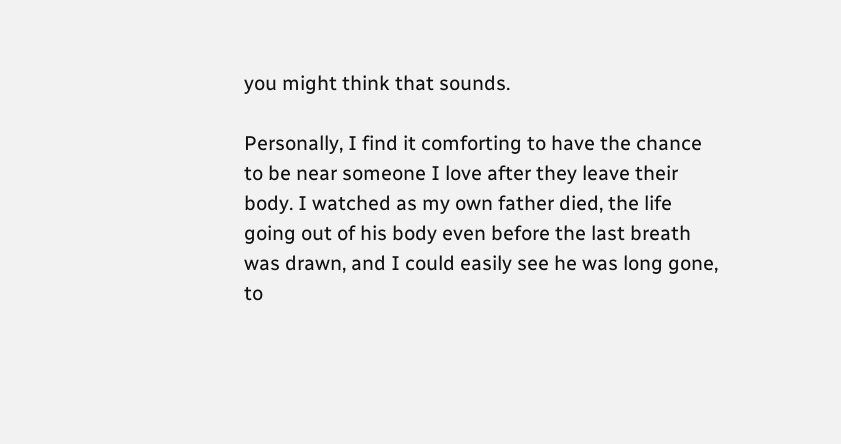you might think that sounds.

Personally, I find it comforting to have the chance to be near someone I love after they leave their body. I watched as my own father died, the life going out of his body even before the last breath was drawn, and I could easily see he was long gone, to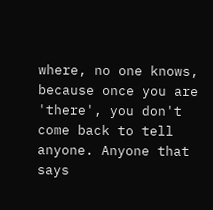where, no one knows, because once you are 'there', you don't come back to tell anyone. Anyone that says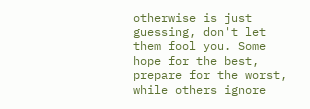otherwise is just guessing, don't let them fool you. Some hope for the best, prepare for the worst, while others ignore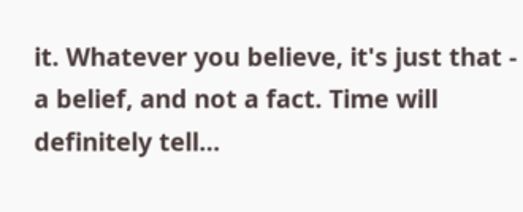it. Whatever you believe, it's just that - a belief, and not a fact. Time will definitely tell...